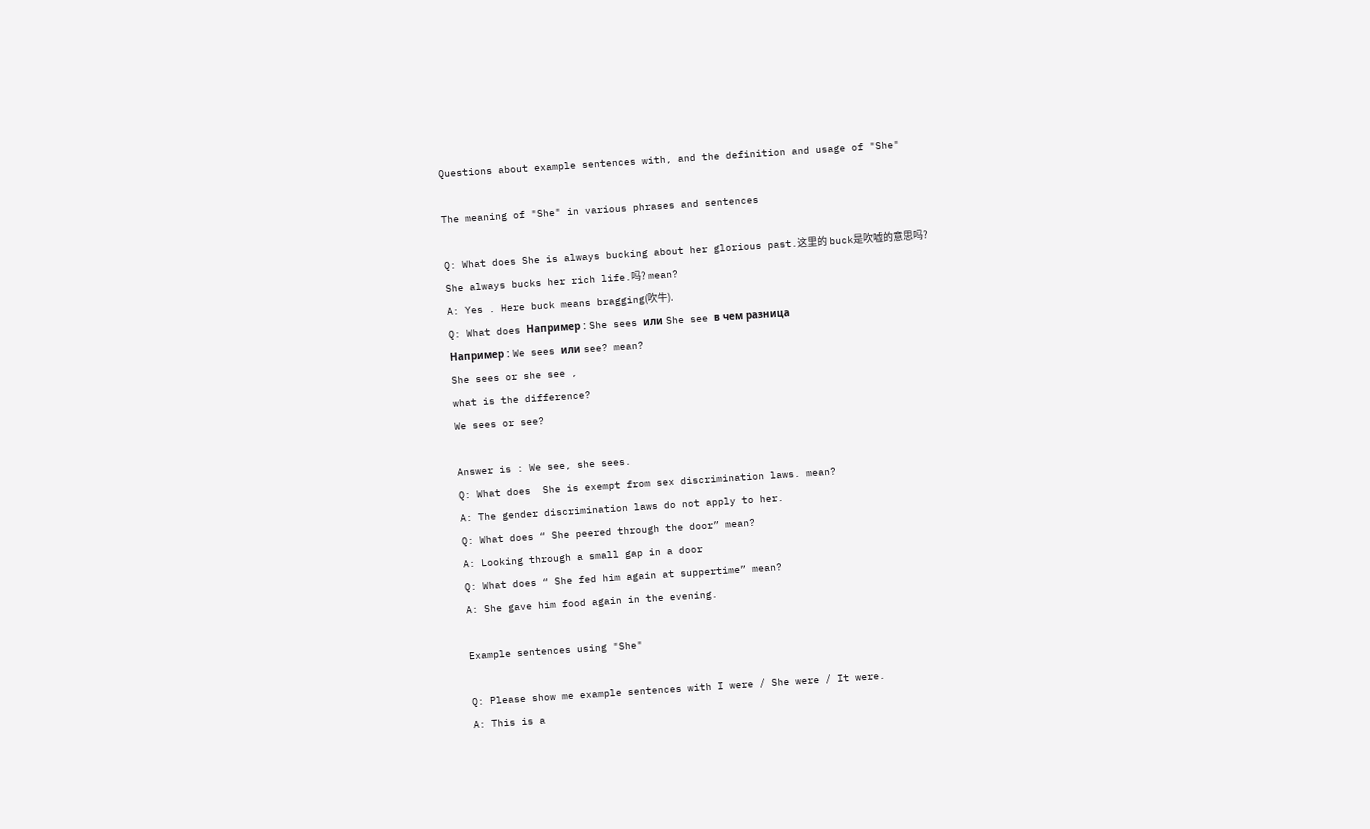Questions about example sentences with, and the definition and usage of "She"

The meaning of "She" in various phrases and sentences

Q: What does She is always bucking about her glorious past.这里的 buck是吹嘘的意思吗?
She always bucks her rich life.吗? mean?
A: Yes . Here buck means bragging(吹牛).
Q: What does Например : She sees или She see в чем разница
Например : We sees или see? mean?
She sees or she see ,
what is the difference?
We sees or see?

Answer is : We see, she sees.
Q: What does  She is exempt from sex discrimination laws. mean?
A: The gender discrimination laws do not apply to her.
Q: What does “ She peered through the door” mean?
A: Looking through a small gap in a door
Q: What does “ She fed him again at suppertime” mean?
A: She gave him food again in the evening.

Example sentences using "She"

Q: Please show me example sentences with I were / She were / It were.
A: This is a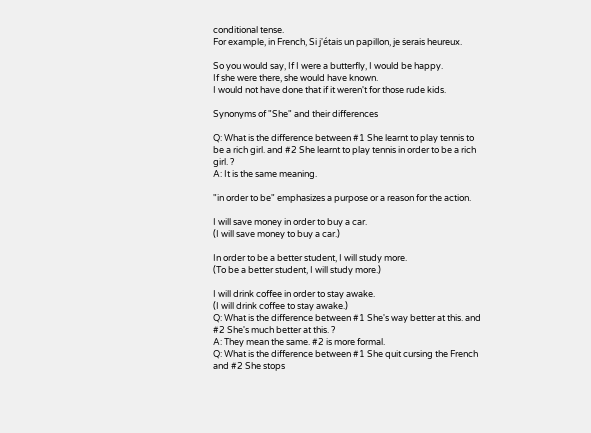conditional tense.
For example, in French, Si j'étais un papillon, je serais heureux.

So you would say, If I were a butterfly, I would be happy.
If she were there, she would have known.
I would not have done that if it weren't for those rude kids.

Synonyms of "She" and their differences

Q: What is the difference between #1 She learnt to play tennis to be a rich girl. and #2 She learnt to play tennis in order to be a rich girl. ?
A: It is the same meaning.

"in order to be" emphasizes a purpose or a reason for the action.

I will save money in order to buy a car.
(I will save money to buy a car.)

In order to be a better student, I will study more.
(To be a better student, I will study more.)

I will drink coffee in order to stay awake.
(I will drink coffee to stay awake.)
Q: What is the difference between #1 She's way better at this. and #2 She's much better at this. ?
A: They mean the same. #2 is more formal.
Q: What is the difference between #1 She quit cursing the French and #2 She stops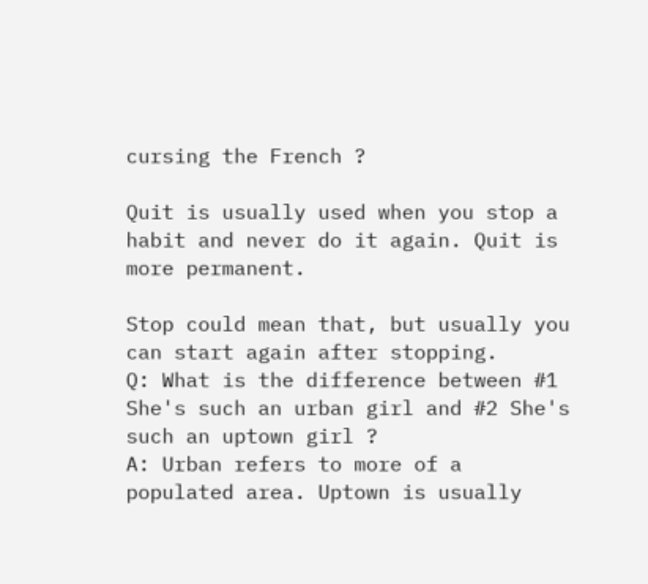cursing the French ?

Quit is usually used when you stop a habit and never do it again. Quit is more permanent.

Stop could mean that, but usually you can start again after stopping.
Q: What is the difference between #1 She's such an urban girl and #2 She's such an uptown girl ?
A: Urban refers to more of a populated area. Uptown is usually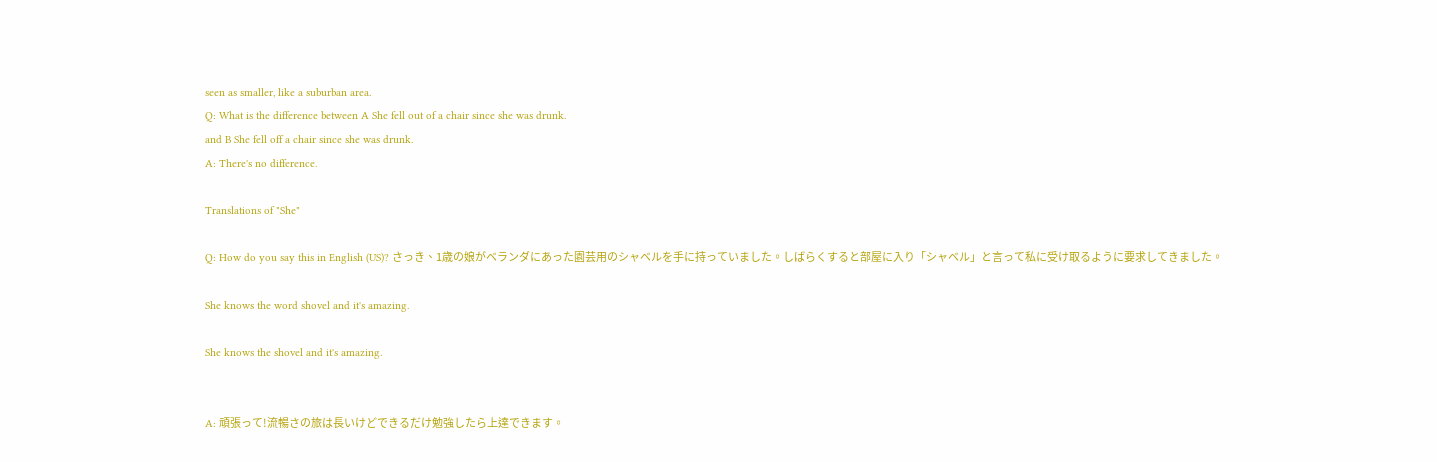seen as smaller, like a suburban area.
Q: What is the difference between A She fell out of a chair since she was drunk.
and B She fell off a chair since she was drunk.
A: There's no difference.

Translations of "She"

Q: How do you say this in English (US)? さっき、1歳の娘がベランダにあった園芸用のシャベルを手に持っていました。しばらくすると部屋に入り「シャベル」と言って私に受け取るように要求してきました。

She knows the word shovel and it's amazing.

She knows the shovel and it's amazing.


A: 頑張って!流暢さの旅は長いけどできるだけ勉強したら上達できます。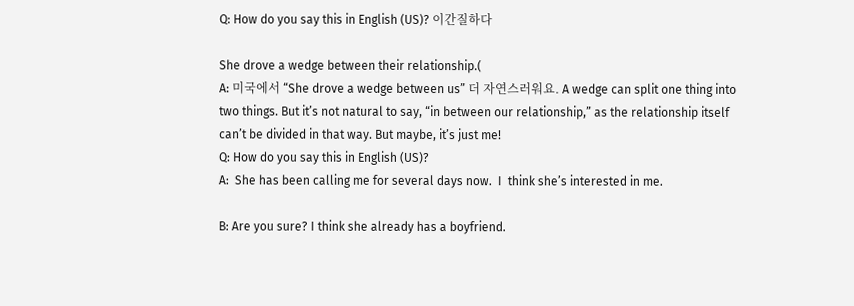Q: How do you say this in English (US)? 이간질하다

She drove a wedge between their relationship.(
A: 미국에서 “She drove a wedge between us” 더 자연스러워요. A wedge can split one thing into two things. But it’s not natural to say, “in between our relationship,” as the relationship itself can’t be divided in that way. But maybe, it’s just me!
Q: How do you say this in English (US)?
A:  She has been calling me for several days now.  I  think she’s interested in me.

B: Are you sure? I think she already has a boyfriend.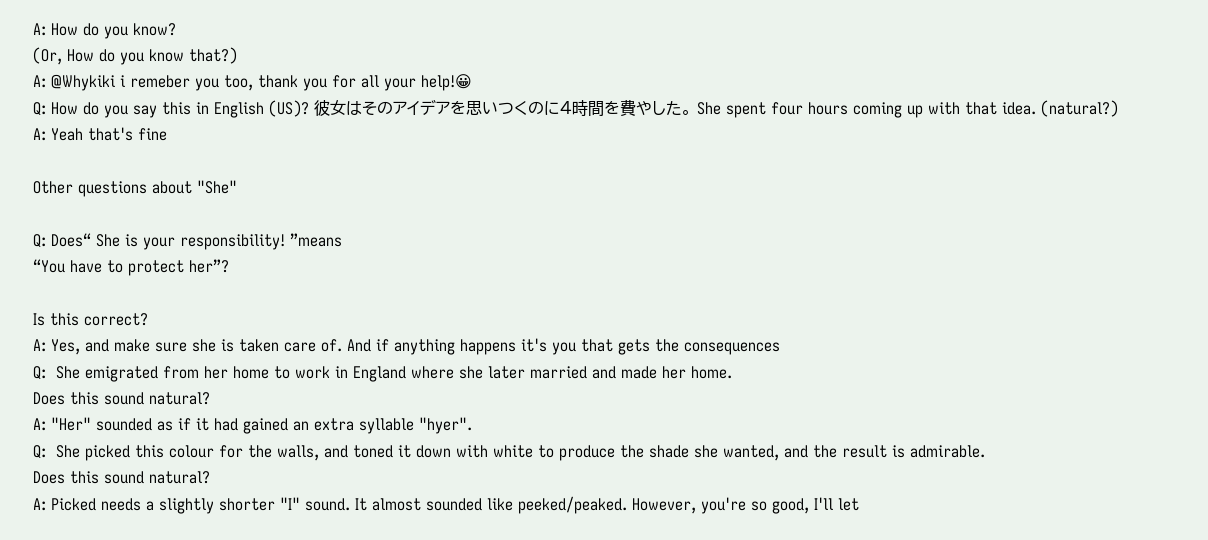A: How do you know?
(Or, How do you know that?)
A: @Whykiki i remeber you too, thank you for all your help!😀
Q: How do you say this in English (US)? 彼女はそのアイデアを思いつくのに4時間を費やした。 She spent four hours coming up with that idea. (natural?)
A: Yeah that's fine

Other questions about "She"

Q: Does“ She is your responsibility! ”means
“You have to protect her”?

Is this correct?
A: Yes, and make sure she is taken care of. And if anything happens it's you that gets the consequences
Q:  She emigrated from her home to work in England where she later married and made her home.
Does this sound natural?
A: "Her" sounded as if it had gained an extra syllable "hyer".
Q:  She picked this colour for the walls, and toned it down with white to produce the shade she wanted, and the result is admirable.
Does this sound natural?
A: Picked needs a slightly shorter "I" sound. It almost sounded like peeked/peaked. However, you're so good, I'll let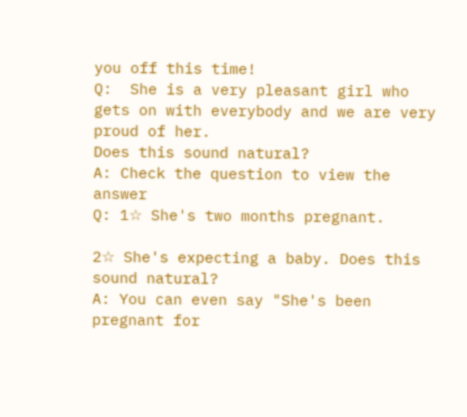you off this time!
Q:  She is a very pleasant girl who gets on with everybody and we are very proud of her.
Does this sound natural?
A: Check the question to view the answer
Q: 1☆ She's two months pregnant.

2☆ She's expecting a baby. Does this sound natural?
A: You can even say "She's been pregnant for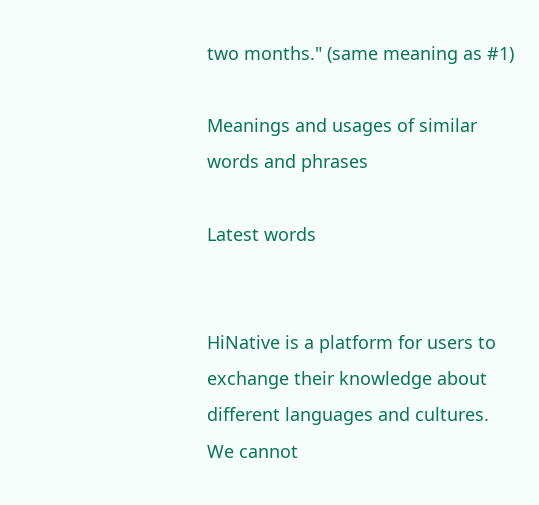two months." (same meaning as #1)

Meanings and usages of similar words and phrases

Latest words


HiNative is a platform for users to exchange their knowledge about different languages and cultures. We cannot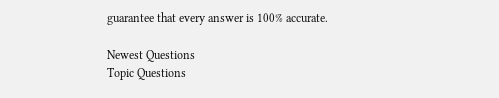guarantee that every answer is 100% accurate.

Newest Questions
Topic Questions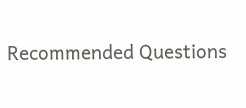Recommended Questions